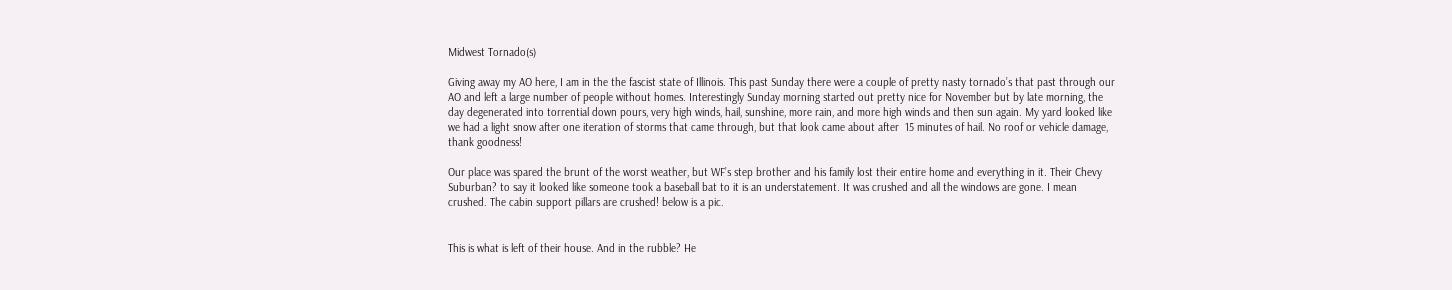Midwest Tornado(s)

Giving away my AO here, I am in the the fascist state of Illinois. This past Sunday there were a couple of pretty nasty tornado’s that past through our AO and left a large number of people without homes. Interestingly Sunday morning started out pretty nice for November but by late morning, the day degenerated into torrential down pours, very high winds, hail, sunshine, more rain, and more high winds and then sun again. My yard looked like we had a light snow after one iteration of storms that came through, but that look came about after  15 minutes of hail. No roof or vehicle damage, thank goodness!

Our place was spared the brunt of the worst weather, but WF’s step brother and his family lost their entire home and everything in it. Their Chevy Suburban? to say it looked like someone took a baseball bat to it is an understatement. It was crushed and all the windows are gone. I mean crushed. The cabin support pillars are crushed! below is a pic.


This is what is left of their house. And in the rubble? He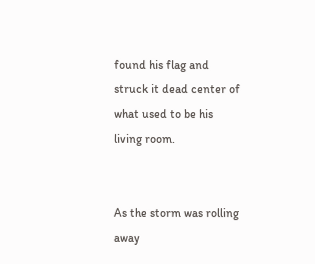found his flag and struck it dead center of what used to be his living room.


As the storm was rolling away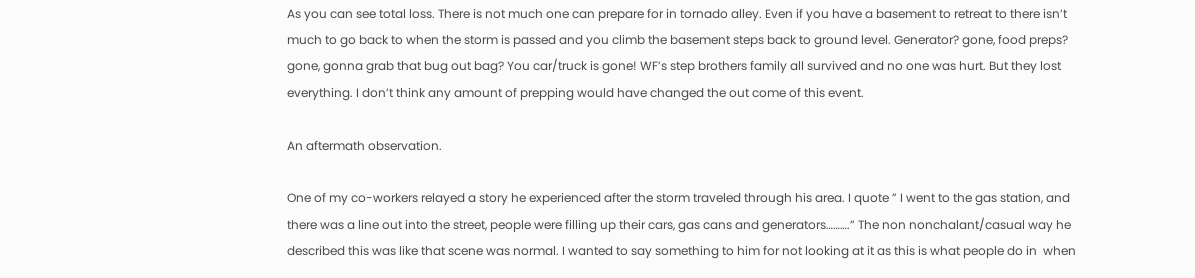As you can see total loss. There is not much one can prepare for in tornado alley. Even if you have a basement to retreat to there isn’t much to go back to when the storm is passed and you climb the basement steps back to ground level. Generator? gone, food preps? gone, gonna grab that bug out bag? You car/truck is gone! WF’s step brothers family all survived and no one was hurt. But they lost everything. I don’t think any amount of prepping would have changed the out come of this event.

An aftermath observation.

One of my co-workers relayed a story he experienced after the storm traveled through his area. I quote ” I went to the gas station, and there was a line out into the street, people were filling up their cars, gas cans and generators……….” The non nonchalant/casual way he described this was like that scene was normal. I wanted to say something to him for not looking at it as this is what people do in  when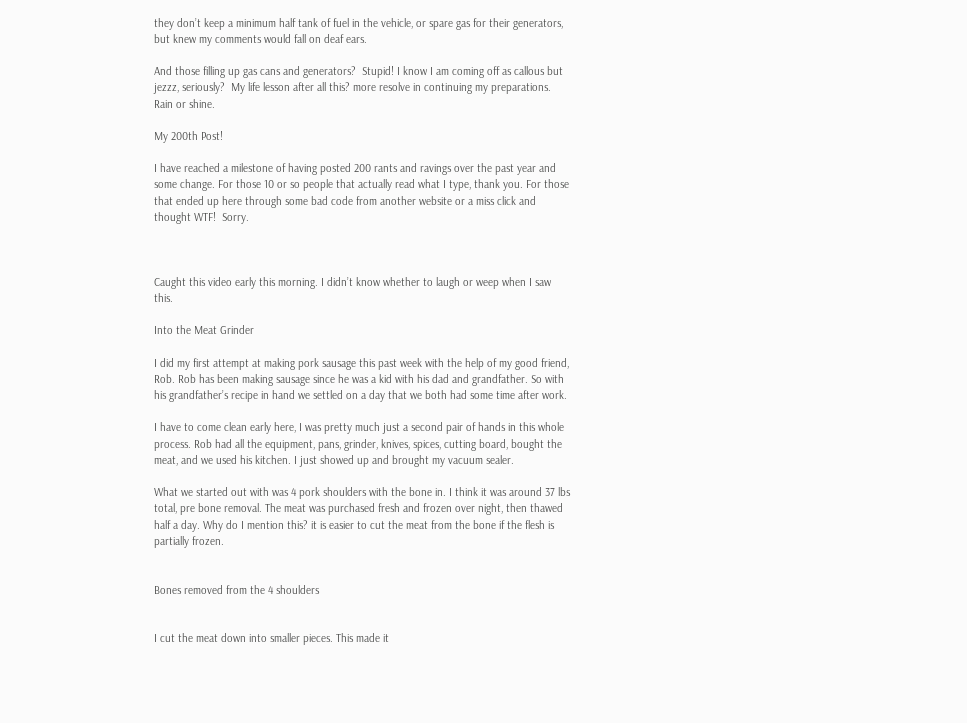they don’t keep a minimum half tank of fuel in the vehicle, or spare gas for their generators, but knew my comments would fall on deaf ears.

And those filling up gas cans and generators?  Stupid! I know I am coming off as callous but jezzz, seriously?  My life lesson after all this? more resolve in continuing my preparations. Rain or shine.

My 200th Post!

I have reached a milestone of having posted 200 rants and ravings over the past year and some change. For those 10 or so people that actually read what I type, thank you. For those that ended up here through some bad code from another website or a miss click and thought WTF!  Sorry.



Caught this video early this morning. I didn’t know whether to laugh or weep when I saw this.

Into the Meat Grinder

I did my first attempt at making pork sausage this past week with the help of my good friend, Rob. Rob has been making sausage since he was a kid with his dad and grandfather. So with his grandfather’s recipe in hand we settled on a day that we both had some time after work.

I have to come clean early here, I was pretty much just a second pair of hands in this whole process. Rob had all the equipment, pans, grinder, knives, spices, cutting board, bought the meat, and we used his kitchen. I just showed up and brought my vacuum sealer.

What we started out with was 4 pork shoulders with the bone in. I think it was around 37 lbs total, pre bone removal. The meat was purchased fresh and frozen over night, then thawed half a day. Why do I mention this? it is easier to cut the meat from the bone if the flesh is partially frozen.


Bones removed from the 4 shoulders


I cut the meat down into smaller pieces. This made it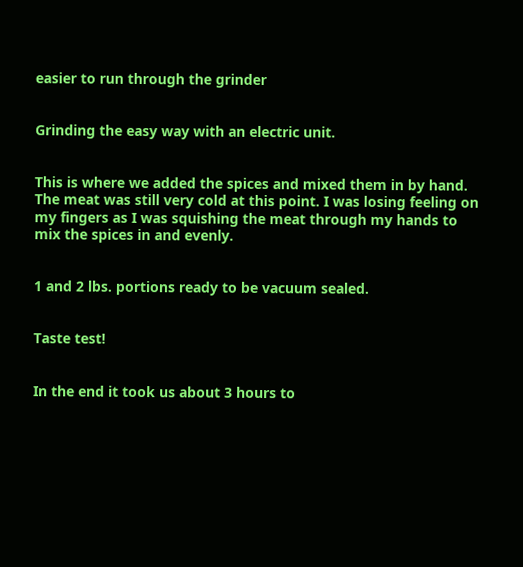easier to run through the grinder


Grinding the easy way with an electric unit.


This is where we added the spices and mixed them in by hand. The meat was still very cold at this point. I was losing feeling on my fingers as I was squishing the meat through my hands to mix the spices in and evenly.


1 and 2 lbs. portions ready to be vacuum sealed.


Taste test!


In the end it took us about 3 hours to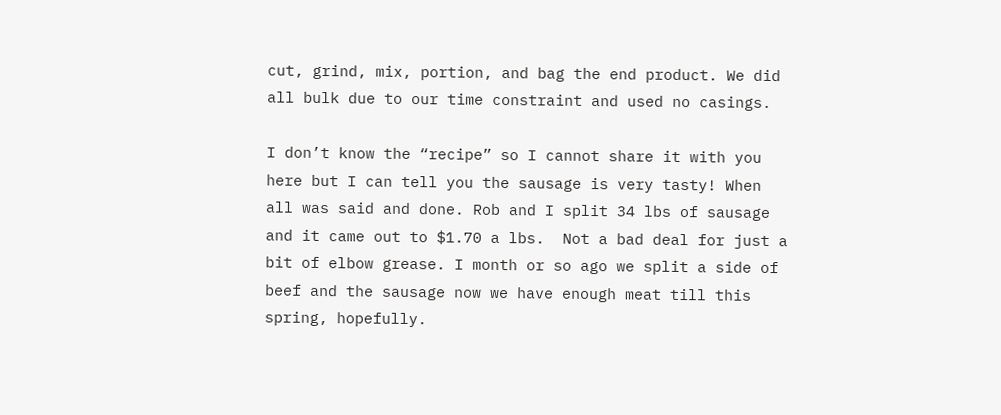cut, grind, mix, portion, and bag the end product. We did all bulk due to our time constraint and used no casings.

I don’t know the “recipe” so I cannot share it with you here but I can tell you the sausage is very tasty! When all was said and done. Rob and I split 34 lbs of sausage and it came out to $1.70 a lbs.  Not a bad deal for just a bit of elbow grease. I month or so ago we split a side of beef and the sausage now we have enough meat till this spring, hopefully.